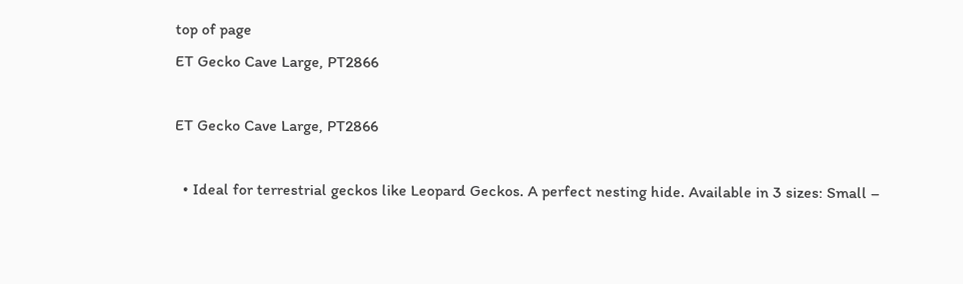top of page
ET Gecko Cave Large, PT2866

ET Gecko Cave Large, PT2866

  • Ideal for terrestrial geckos like Leopard Geckos. A perfect nesting hide. Available in 3 sizes: Small –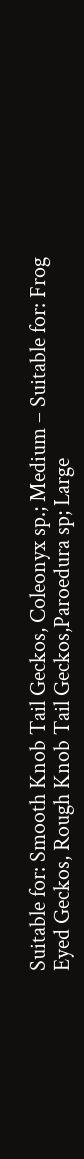Suitable for: Smooth Knob Tail Geckos, Coleonyx sp.; Medium – Suitable for: Frog Eyed Geckos, Rough Knob Tail Geckos,Paroedura sp; Large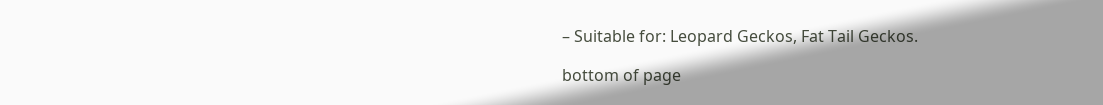– Suitable for: Leopard Geckos, Fat Tail Geckos.

bottom of page